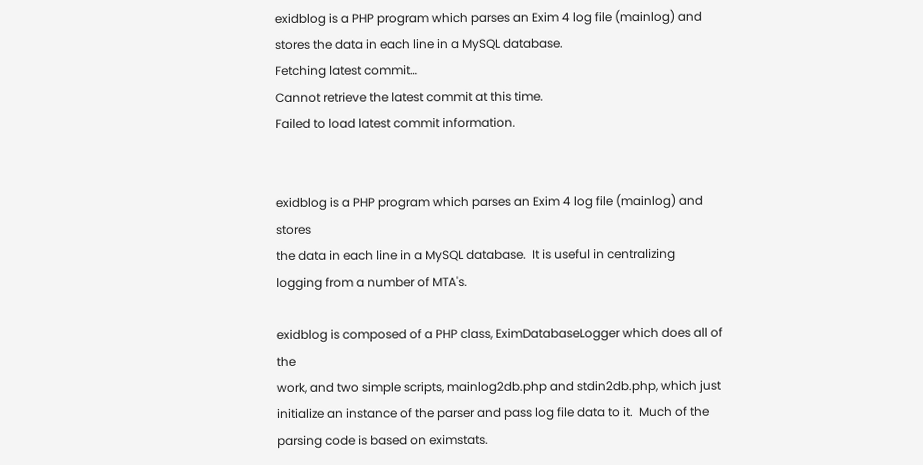exidblog is a PHP program which parses an Exim 4 log file (mainlog) and stores the data in each line in a MySQL database.
Fetching latest commit…
Cannot retrieve the latest commit at this time.
Failed to load latest commit information.


exidblog is a PHP program which parses an Exim 4 log file (mainlog) and stores
the data in each line in a MySQL database.  It is useful in centralizing
logging from a number of MTA's.

exidblog is composed of a PHP class, EximDatabaseLogger which does all of the
work, and two simple scripts, mainlog2db.php and stdin2db.php, which just
initialize an instance of the parser and pass log file data to it.  Much of the
parsing code is based on eximstats.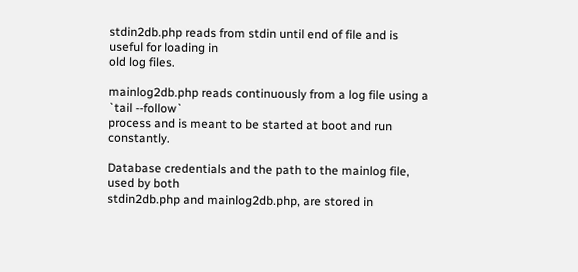stdin2db.php reads from stdin until end of file and is useful for loading in
old log files.

mainlog2db.php reads continuously from a log file using a `tail --follow`
process and is meant to be started at boot and run constantly.

Database credentials and the path to the mainlog file, used by both
stdin2db.php and mainlog2db.php, are stored in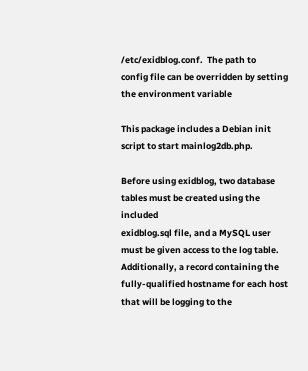/etc/exidblog.conf.  The path to
config file can be overridden by setting the environment variable

This package includes a Debian init script to start mainlog2db.php.

Before using exidblog, two database tables must be created using the included
exidblog.sql file, and a MySQL user must be given access to the log table.
Additionally, a record containing the fully-qualified hostname for each host
that will be logging to the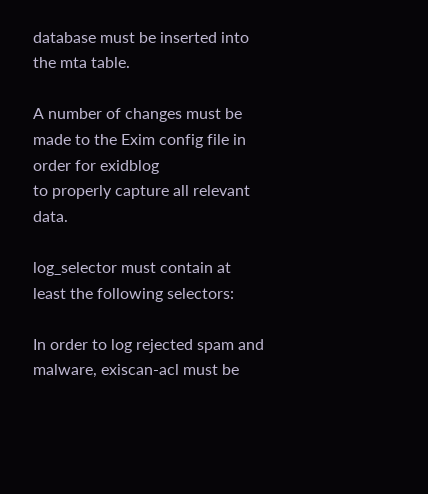database must be inserted into the mta table.

A number of changes must be made to the Exim config file in order for exidblog
to properly capture all relevant data.

log_selector must contain at least the following selectors:

In order to log rejected spam and malware, exiscan-acl must be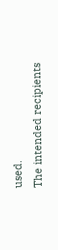used.
The intended recipients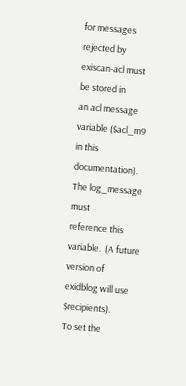for messages rejected by exiscan-acl must be stored in
an acl message variable ($acl_m9 in this documentation).  The log_message must
reference this variable.  (A future version of exidblog will use $recipients).
To set the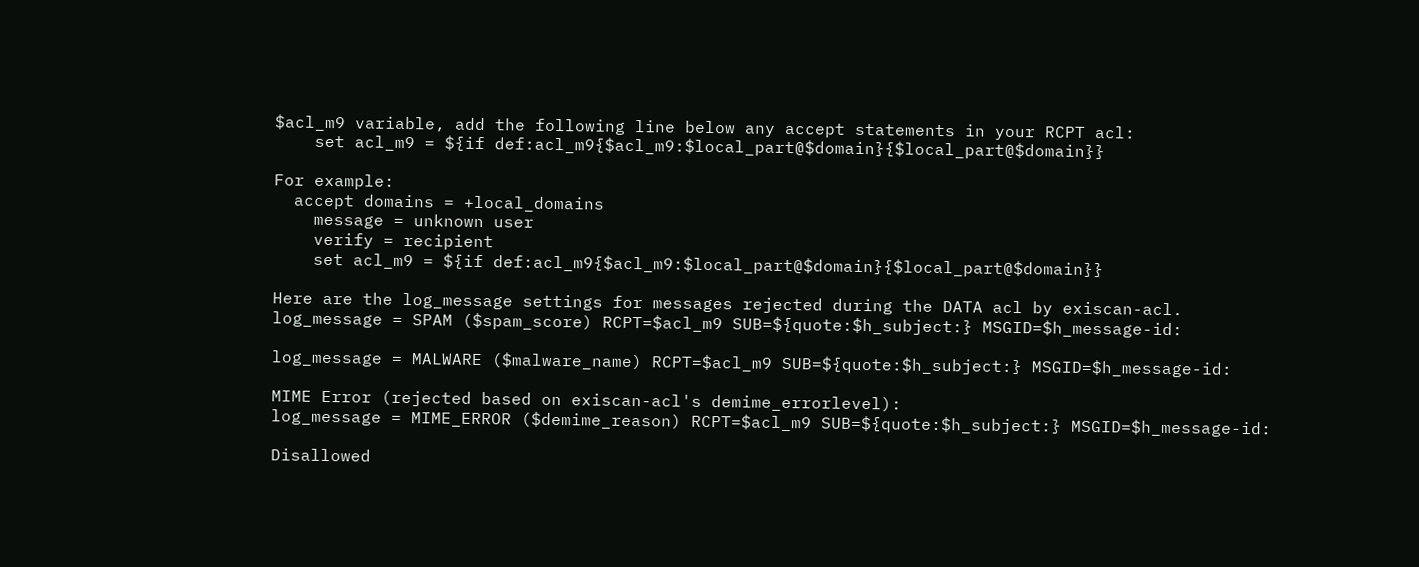$acl_m9 variable, add the following line below any accept statements in your RCPT acl:
    set acl_m9 = ${if def:acl_m9{$acl_m9:$local_part@$domain}{$local_part@$domain}}

For example:
  accept domains = +local_domains
    message = unknown user
    verify = recipient
    set acl_m9 = ${if def:acl_m9{$acl_m9:$local_part@$domain}{$local_part@$domain}}

Here are the log_message settings for messages rejected during the DATA acl by exiscan-acl.
log_message = SPAM ($spam_score) RCPT=$acl_m9 SUB=${quote:$h_subject:} MSGID=$h_message-id:

log_message = MALWARE ($malware_name) RCPT=$acl_m9 SUB=${quote:$h_subject:} MSGID=$h_message-id:

MIME Error (rejected based on exiscan-acl's demime_errorlevel):
log_message = MIME_ERROR ($demime_reason) RCPT=$acl_m9 SUB=${quote:$h_subject:} MSGID=$h_message-id:

Disallowed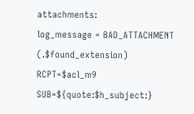attachments:
log_message = BAD_ATTACHMENT (.$found_extension) RCPT=$acl_m9 SUB=${quote:$h_subject:}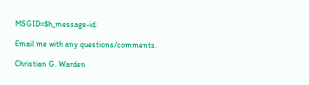MSGID=$h_message-id:

Email me with any questions/comments.

Christian G. Warden